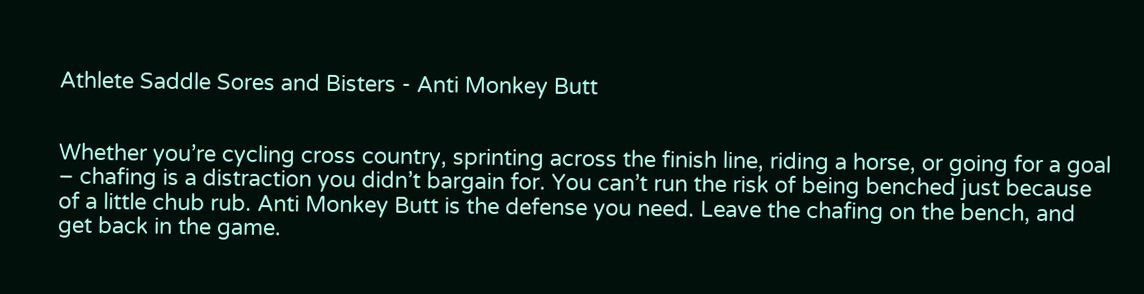Athlete Saddle Sores and Bisters - Anti Monkey Butt


Whether you’re cycling cross country, sprinting across the finish line, riding a horse, or going for a goal – chafing is a distraction you didn’t bargain for. You can’t run the risk of being benched just because of a little chub rub. Anti Monkey Butt is the defense you need. Leave the chafing on the bench, and get back in the game.